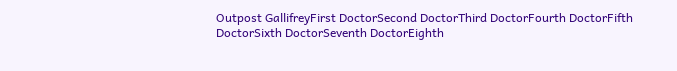Outpost GallifreyFirst DoctorSecond DoctorThird DoctorFourth DoctorFifth DoctorSixth DoctorSeventh DoctorEighth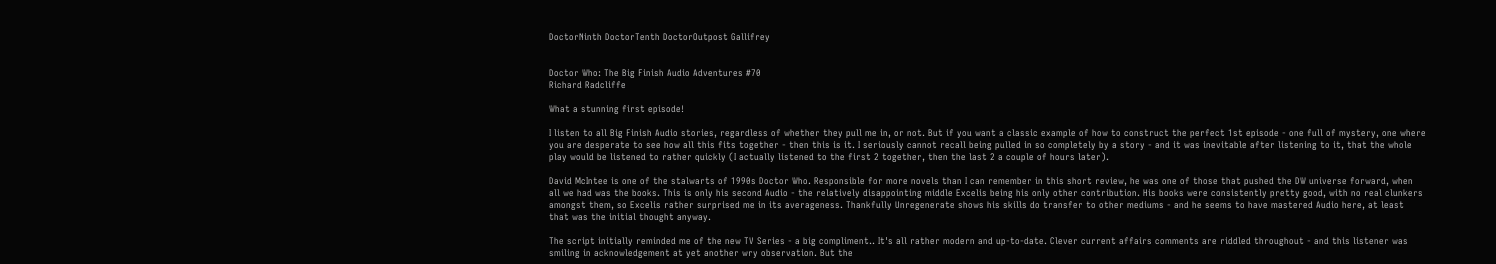DoctorNinth DoctorTenth DoctorOutpost Gallifrey


Doctor Who: The Big Finish Audio Adventures #70
Richard Radcliffe

What a stunning first episode!

I listen to all Big Finish Audio stories, regardless of whether they pull me in, or not. But if you want a classic example of how to construct the perfect 1st episode - one full of mystery, one where you are desperate to see how all this fits together - then this is it. I seriously cannot recall being pulled in so completely by a story - and it was inevitable after listening to it, that the whole play would be listened to rather quickly (I actually listened to the first 2 together, then the last 2 a couple of hours later).

David McIntee is one of the stalwarts of 1990s Doctor Who. Responsible for more novels than I can remember in this short review, he was one of those that pushed the DW universe forward, when all we had was the books. This is only his second Audio - the relatively disappointing middle Excelis being his only other contribution. His books were consistently pretty good, with no real clunkers amongst them, so Excelis rather surprised me in its averageness. Thankfully Unregenerate shows his skills do transfer to other mediums - and he seems to have mastered Audio here, at least that was the initial thought anyway.

The script initially reminded me of the new TV Series - a big compliment.. It's all rather modern and up-to-date. Clever current affairs comments are riddled throughout - and this listener was smiling in acknowledgement at yet another wry observation. But the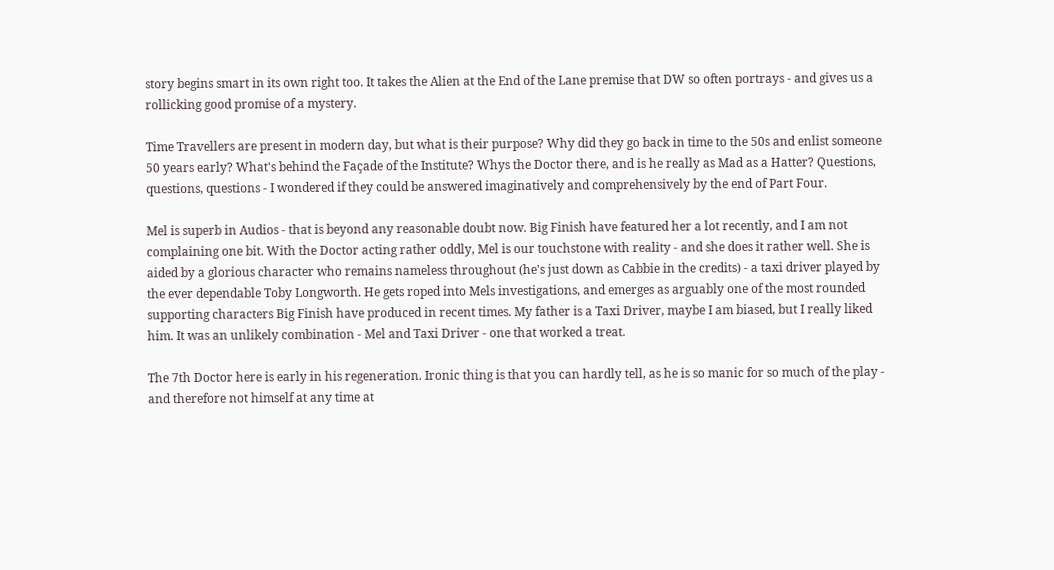story begins smart in its own right too. It takes the Alien at the End of the Lane premise that DW so often portrays - and gives us a rollicking good promise of a mystery.

Time Travellers are present in modern day, but what is their purpose? Why did they go back in time to the 50s and enlist someone 50 years early? What's behind the Façade of the Institute? Whys the Doctor there, and is he really as Mad as a Hatter? Questions, questions, questions - I wondered if they could be answered imaginatively and comprehensively by the end of Part Four.

Mel is superb in Audios - that is beyond any reasonable doubt now. Big Finish have featured her a lot recently, and I am not complaining one bit. With the Doctor acting rather oddly, Mel is our touchstone with reality - and she does it rather well. She is aided by a glorious character who remains nameless throughout (he's just down as Cabbie in the credits) - a taxi driver played by the ever dependable Toby Longworth. He gets roped into Mels investigations, and emerges as arguably one of the most rounded supporting characters Big Finish have produced in recent times. My father is a Taxi Driver, maybe I am biased, but I really liked him. It was an unlikely combination - Mel and Taxi Driver - one that worked a treat.

The 7th Doctor here is early in his regeneration. Ironic thing is that you can hardly tell, as he is so manic for so much of the play - and therefore not himself at any time at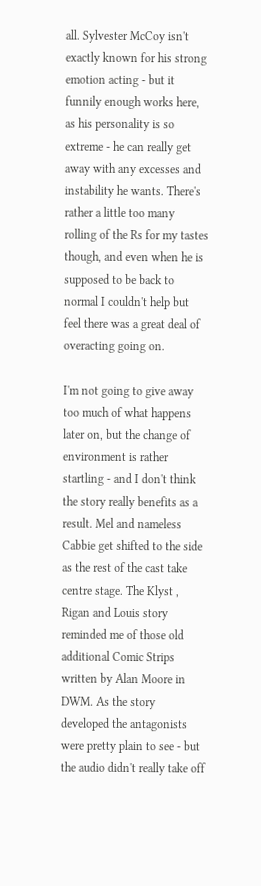all. Sylvester McCoy isn't exactly known for his strong emotion acting - but it funnily enough works here, as his personality is so extreme - he can really get away with any excesses and instability he wants. There's rather a little too many rolling of the Rs for my tastes though, and even when he is supposed to be back to normal I couldn't help but feel there was a great deal of overacting going on.

I'm not going to give away too much of what happens later on, but the change of environment is rather startling - and I don't think the story really benefits as a result. Mel and nameless Cabbie get shifted to the side as the rest of the cast take centre stage. The Klyst , Rigan and Louis story reminded me of those old additional Comic Strips written by Alan Moore in DWM. As the story developed the antagonists were pretty plain to see - but the audio didn't really take off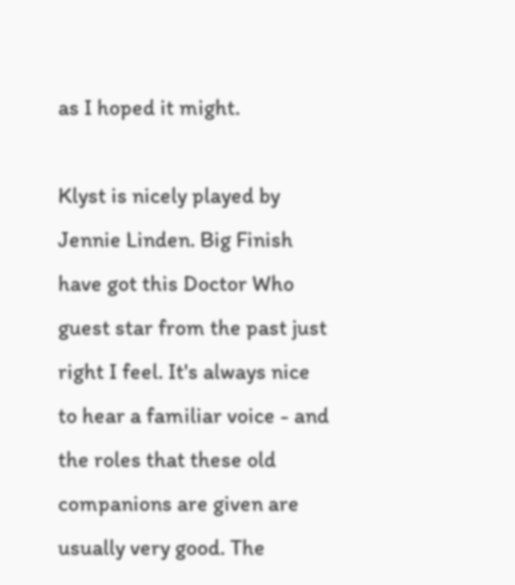as I hoped it might.

Klyst is nicely played by Jennie Linden. Big Finish have got this Doctor Who guest star from the past just right I feel. It's always nice to hear a familiar voice - and the roles that these old companions are given are usually very good. The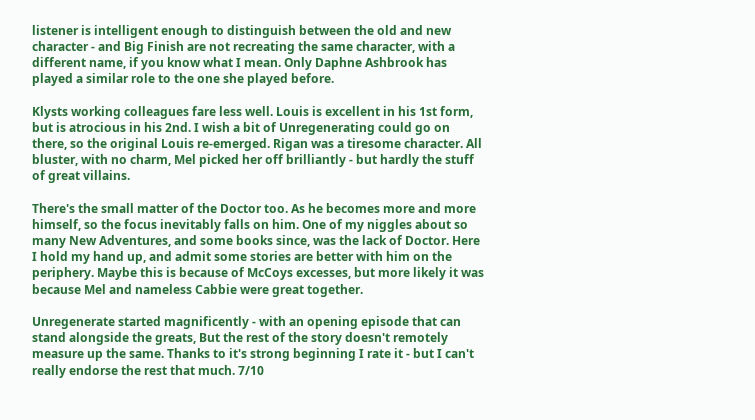listener is intelligent enough to distinguish between the old and new character - and Big Finish are not recreating the same character, with a different name, if you know what I mean. Only Daphne Ashbrook has played a similar role to the one she played before.

Klysts working colleagues fare less well. Louis is excellent in his 1st form, but is atrocious in his 2nd. I wish a bit of Unregenerating could go on there, so the original Louis re-emerged. Rigan was a tiresome character. All bluster, with no charm, Mel picked her off brilliantly - but hardly the stuff of great villains.

There's the small matter of the Doctor too. As he becomes more and more himself, so the focus inevitably falls on him. One of my niggles about so many New Adventures, and some books since, was the lack of Doctor. Here I hold my hand up, and admit some stories are better with him on the periphery. Maybe this is because of McCoys excesses, but more likely it was because Mel and nameless Cabbie were great together.

Unregenerate started magnificently - with an opening episode that can stand alongside the greats, But the rest of the story doesn't remotely measure up the same. Thanks to it's strong beginning I rate it - but I can't really endorse the rest that much. 7/10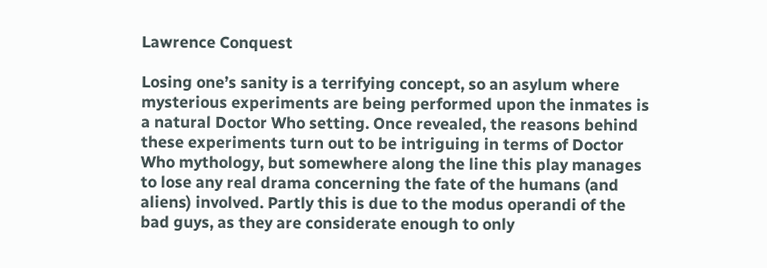Lawrence Conquest

Losing one’s sanity is a terrifying concept, so an asylum where mysterious experiments are being performed upon the inmates is a natural Doctor Who setting. Once revealed, the reasons behind these experiments turn out to be intriguing in terms of Doctor Who mythology, but somewhere along the line this play manages to lose any real drama concerning the fate of the humans (and aliens) involved. Partly this is due to the modus operandi of the bad guys, as they are considerate enough to only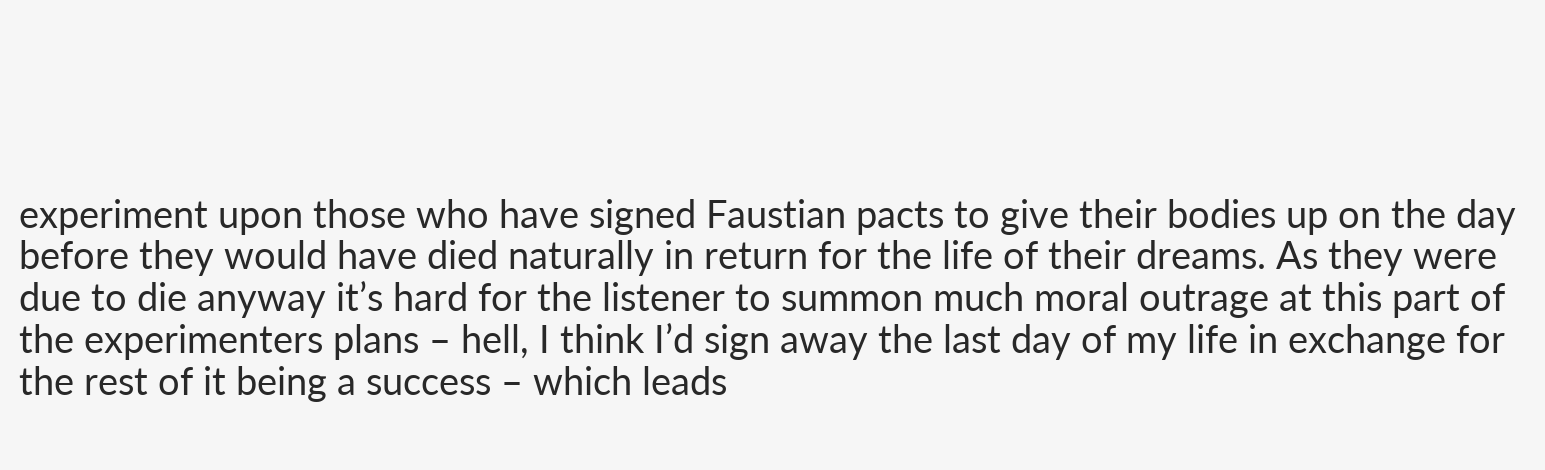experiment upon those who have signed Faustian pacts to give their bodies up on the day before they would have died naturally in return for the life of their dreams. As they were due to die anyway it’s hard for the listener to summon much moral outrage at this part of the experimenters plans – hell, I think I’d sign away the last day of my life in exchange for the rest of it being a success – which leads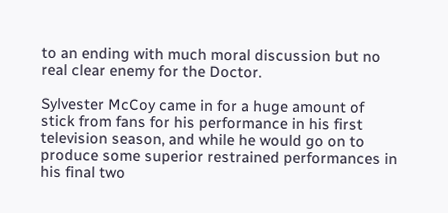to an ending with much moral discussion but no real clear enemy for the Doctor.

Sylvester McCoy came in for a huge amount of stick from fans for his performance in his first television season, and while he would go on to produce some superior restrained performances in his final two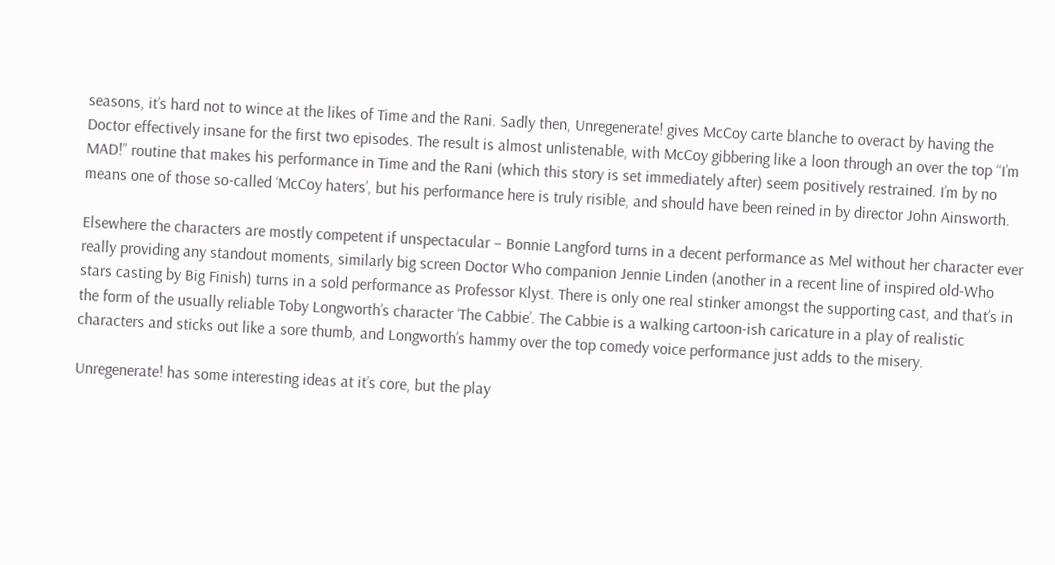seasons, it’s hard not to wince at the likes of Time and the Rani. Sadly then, Unregenerate! gives McCoy carte blanche to overact by having the Doctor effectively insane for the first two episodes. The result is almost unlistenable, with McCoy gibbering like a loon through an over the top “I’m MAD!” routine that makes his performance in Time and the Rani (which this story is set immediately after) seem positively restrained. I’m by no means one of those so-called ‘McCoy haters’, but his performance here is truly risible, and should have been reined in by director John Ainsworth.

Elsewhere the characters are mostly competent if unspectacular – Bonnie Langford turns in a decent performance as Mel without her character ever really providing any standout moments, similarly big screen Doctor Who companion Jennie Linden (another in a recent line of inspired old-Who stars casting by Big Finish) turns in a sold performance as Professor Klyst. There is only one real stinker amongst the supporting cast, and that’s in the form of the usually reliable Toby Longworth’s character ‘The Cabbie’. The Cabbie is a walking cartoon-ish caricature in a play of realistic characters and sticks out like a sore thumb, and Longworth’s hammy over the top comedy voice performance just adds to the misery.

Unregenerate! has some interesting ideas at it’s core, but the play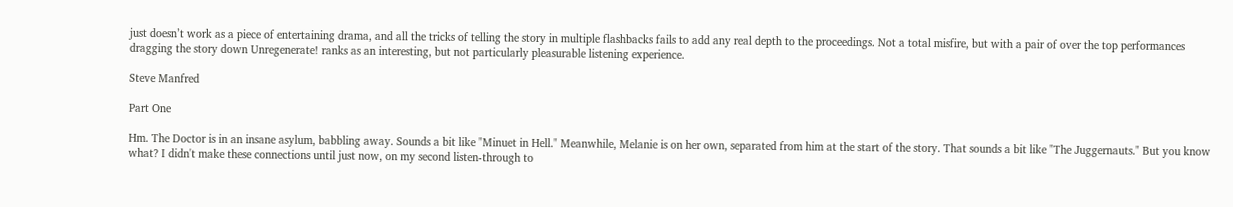just doesn’t work as a piece of entertaining drama, and all the tricks of telling the story in multiple flashbacks fails to add any real depth to the proceedings. Not a total misfire, but with a pair of over the top performances dragging the story down Unregenerate! ranks as an interesting, but not particularly pleasurable listening experience.

Steve Manfred

Part One

Hm. The Doctor is in an insane asylum, babbling away. Sounds a bit like "Minuet in Hell." Meanwhile, Melanie is on her own, separated from him at the start of the story. That sounds a bit like "The Juggernauts." But you know what? I didn't make these connections until just now, on my second listen-through to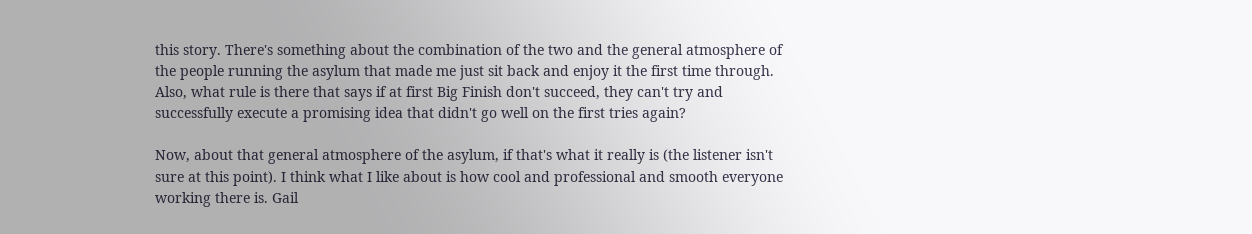this story. There's something about the combination of the two and the general atmosphere of the people running the asylum that made me just sit back and enjoy it the first time through. Also, what rule is there that says if at first Big Finish don't succeed, they can't try and successfully execute a promising idea that didn't go well on the first tries again?

Now, about that general atmosphere of the asylum, if that's what it really is (the listener isn't sure at this point). I think what I like about is how cool and professional and smooth everyone working there is. Gail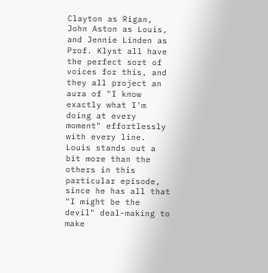Clayton as Rigan, John Aston as Louis, and Jennie Linden as Prof. Klyst all have the perfect sort of voices for this, and they all project an aura of "I know exactly what I'm doing at every moment" effortlessly with every line. Louis stands out a bit more than the others in this particular episode, since he has all that "I might be the devil" deal-making to make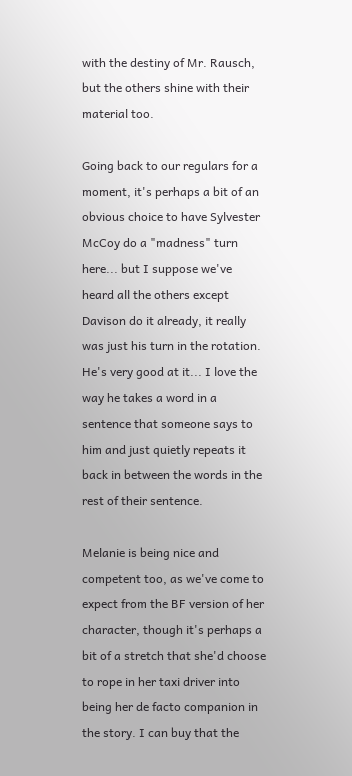with the destiny of Mr. Rausch, but the others shine with their material too.

Going back to our regulars for a moment, it's perhaps a bit of an obvious choice to have Sylvester McCoy do a "madness" turn here... but I suppose we've heard all the others except Davison do it already, it really was just his turn in the rotation. He's very good at it... I love the way he takes a word in a sentence that someone says to him and just quietly repeats it back in between the words in the rest of their sentence.

Melanie is being nice and competent too, as we've come to expect from the BF version of her character, though it's perhaps a bit of a stretch that she'd choose to rope in her taxi driver into being her de facto companion in the story. I can buy that the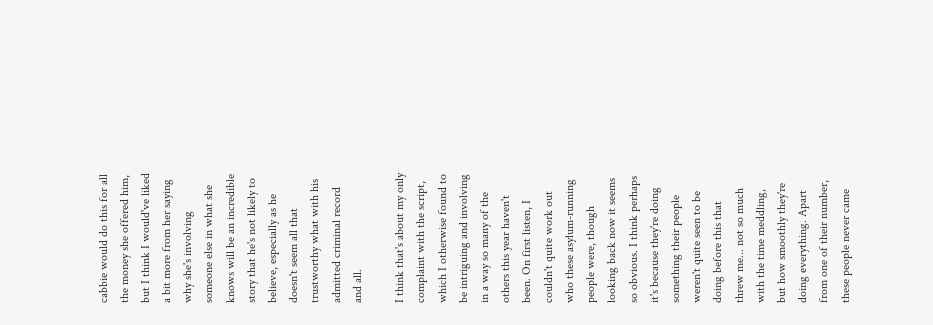cabbie would do this for all the money she offered him, but I think I would've liked a bit more from her saying why she's involving someone else in what she knows will be an incredible story that he's not likely to believe, especially as he doesn't seem all that trustworthy what with his admitted criminal record and all.

I think that's about my only complaint with the script, which I otherwise found to be intriguing and involving in a way so many of the others this year haven't been. On first listen, I couldn't quite work out who these asylum-running people were, though looking back now it seems so obvious. I think perhaps it's because they're doing something their people weren't quite seen to be doing before this that threw me... not so much with the time meddling, but how smoothly they're doing everything. Apart from one of their number, these people never came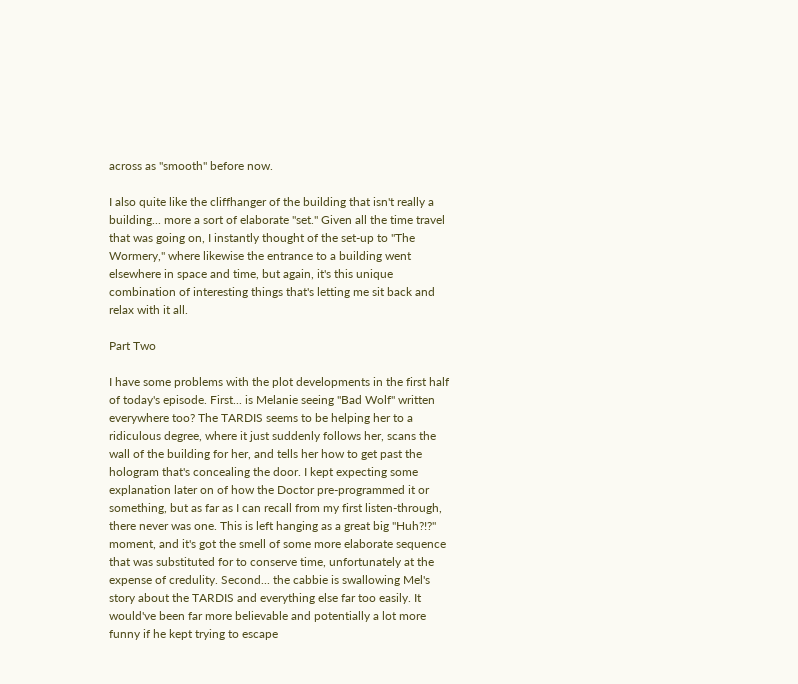across as "smooth" before now.

I also quite like the cliffhanger of the building that isn't really a building... more a sort of elaborate "set." Given all the time travel that was going on, I instantly thought of the set-up to "The Wormery," where likewise the entrance to a building went elsewhere in space and time, but again, it's this unique combination of interesting things that's letting me sit back and relax with it all.

Part Two

I have some problems with the plot developments in the first half of today's episode. First... is Melanie seeing "Bad Wolf" written everywhere too? The TARDIS seems to be helping her to a ridiculous degree, where it just suddenly follows her, scans the wall of the building for her, and tells her how to get past the hologram that's concealing the door. I kept expecting some explanation later on of how the Doctor pre-programmed it or something, but as far as I can recall from my first listen-through, there never was one. This is left hanging as a great big "Huh?!?" moment, and it's got the smell of some more elaborate sequence that was substituted for to conserve time, unfortunately at the expense of credulity. Second... the cabbie is swallowing Mel's story about the TARDIS and everything else far too easily. It would've been far more believable and potentially a lot more funny if he kept trying to escape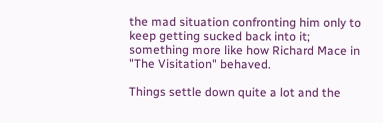the mad situation confronting him only to keep getting sucked back into it; something more like how Richard Mace in "The Visitation" behaved.

Things settle down quite a lot and the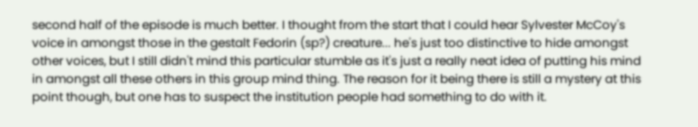second half of the episode is much better. I thought from the start that I could hear Sylvester McCoy's voice in amongst those in the gestalt Fedorin (sp?) creature... he's just too distinctive to hide amongst other voices, but I still didn't mind this particular stumble as it's just a really neat idea of putting his mind in amongst all these others in this group mind thing. The reason for it being there is still a mystery at this point though, but one has to suspect the institution people had something to do with it.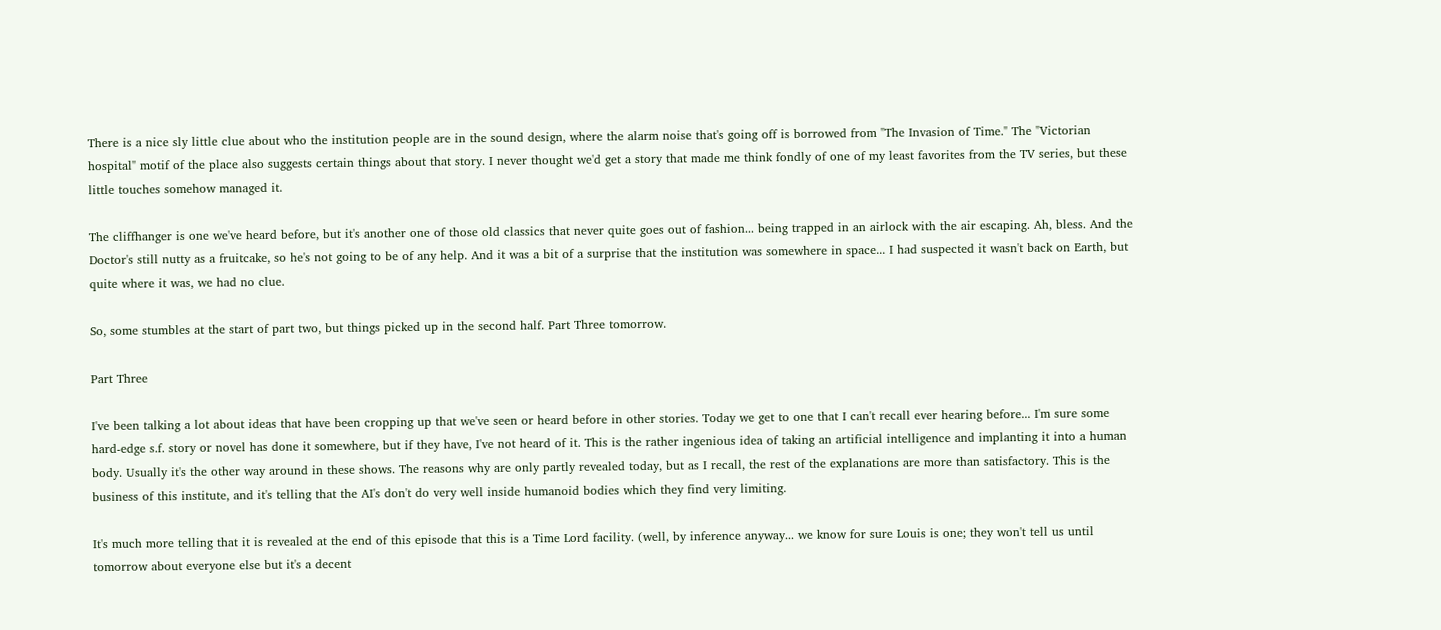There is a nice sly little clue about who the institution people are in the sound design, where the alarm noise that's going off is borrowed from "The Invasion of Time." The "Victorian hospital" motif of the place also suggests certain things about that story. I never thought we'd get a story that made me think fondly of one of my least favorites from the TV series, but these little touches somehow managed it.

The cliffhanger is one we've heard before, but it's another one of those old classics that never quite goes out of fashion... being trapped in an airlock with the air escaping. Ah, bless. And the Doctor's still nutty as a fruitcake, so he's not going to be of any help. And it was a bit of a surprise that the institution was somewhere in space... I had suspected it wasn't back on Earth, but quite where it was, we had no clue.

So, some stumbles at the start of part two, but things picked up in the second half. Part Three tomorrow.

Part Three

I've been talking a lot about ideas that have been cropping up that we've seen or heard before in other stories. Today we get to one that I can't recall ever hearing before... I'm sure some hard-edge s.f. story or novel has done it somewhere, but if they have, I've not heard of it. This is the rather ingenious idea of taking an artificial intelligence and implanting it into a human body. Usually it's the other way around in these shows. The reasons why are only partly revealed today, but as I recall, the rest of the explanations are more than satisfactory. This is the business of this institute, and it's telling that the AI's don't do very well inside humanoid bodies which they find very limiting.

It's much more telling that it is revealed at the end of this episode that this is a Time Lord facility. (well, by inference anyway... we know for sure Louis is one; they won't tell us until tomorrow about everyone else but it's a decent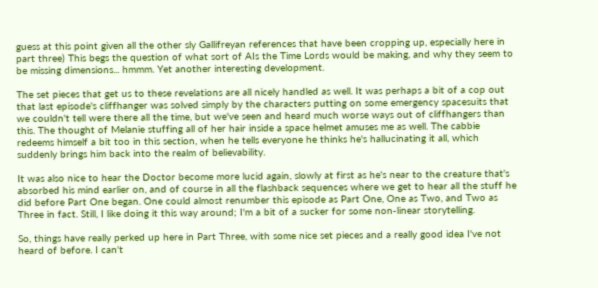guess at this point given all the other sly Gallifreyan references that have been cropping up, especially here in part three) This begs the question of what sort of AIs the Time Lords would be making, and why they seem to be missing dimensions... hmmm. Yet another interesting development.

The set pieces that get us to these revelations are all nicely handled as well. It was perhaps a bit of a cop out that last episode's cliffhanger was solved simply by the characters putting on some emergency spacesuits that we couldn't tell were there all the time, but we've seen and heard much worse ways out of cliffhangers than this. The thought of Melanie stuffing all of her hair inside a space helmet amuses me as well. The cabbie redeems himself a bit too in this section, when he tells everyone he thinks he's hallucinating it all, which suddenly brings him back into the realm of believability.

It was also nice to hear the Doctor become more lucid again, slowly at first as he's near to the creature that's absorbed his mind earlier on, and of course in all the flashback sequences where we get to hear all the stuff he did before Part One began. One could almost renumber this episode as Part One, One as Two, and Two as Three in fact. Still, I like doing it this way around; I'm a bit of a sucker for some non-linear storytelling.

So, things have really perked up here in Part Three, with some nice set pieces and a really good idea I've not heard of before. I can't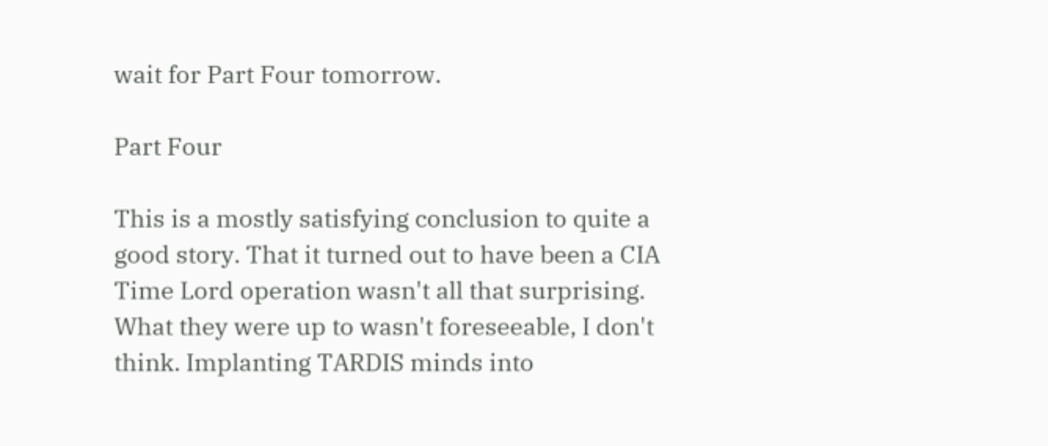wait for Part Four tomorrow.

Part Four

This is a mostly satisfying conclusion to quite a good story. That it turned out to have been a CIA Time Lord operation wasn't all that surprising. What they were up to wasn't foreseeable, I don't think. Implanting TARDIS minds into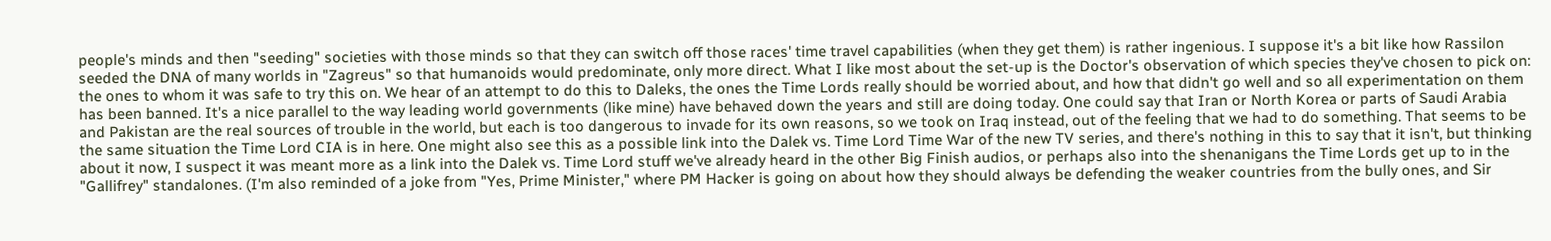people's minds and then "seeding" societies with those minds so that they can switch off those races' time travel capabilities (when they get them) is rather ingenious. I suppose it's a bit like how Rassilon seeded the DNA of many worlds in "Zagreus" so that humanoids would predominate, only more direct. What I like most about the set-up is the Doctor's observation of which species they've chosen to pick on: the ones to whom it was safe to try this on. We hear of an attempt to do this to Daleks, the ones the Time Lords really should be worried about, and how that didn't go well and so all experimentation on them has been banned. It's a nice parallel to the way leading world governments (like mine) have behaved down the years and still are doing today. One could say that Iran or North Korea or parts of Saudi Arabia and Pakistan are the real sources of trouble in the world, but each is too dangerous to invade for its own reasons, so we took on Iraq instead, out of the feeling that we had to do something. That seems to be the same situation the Time Lord CIA is in here. One might also see this as a possible link into the Dalek vs. Time Lord Time War of the new TV series, and there's nothing in this to say that it isn't, but thinking about it now, I suspect it was meant more as a link into the Dalek vs. Time Lord stuff we've already heard in the other Big Finish audios, or perhaps also into the shenanigans the Time Lords get up to in the "Gallifrey" standalones. (I'm also reminded of a joke from "Yes, Prime Minister," where PM Hacker is going on about how they should always be defending the weaker countries from the bully ones, and Sir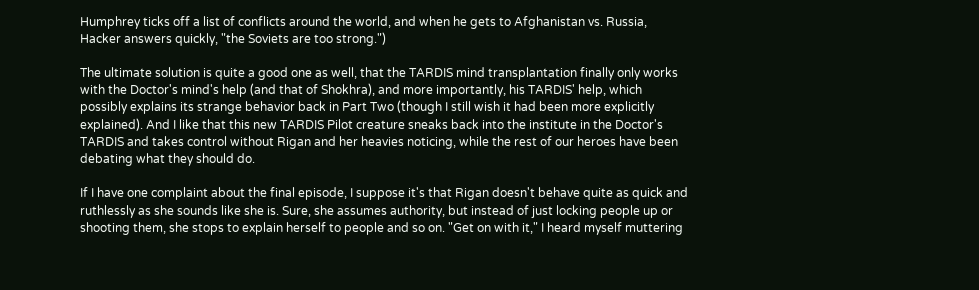Humphrey ticks off a list of conflicts around the world, and when he gets to Afghanistan vs. Russia, Hacker answers quickly, "the Soviets are too strong.")

The ultimate solution is quite a good one as well, that the TARDIS mind transplantation finally only works with the Doctor's mind's help (and that of Shokhra), and more importantly, his TARDIS' help, which possibly explains its strange behavior back in Part Two (though I still wish it had been more explicitly explained). And I like that this new TARDIS Pilot creature sneaks back into the institute in the Doctor's TARDIS and takes control without Rigan and her heavies noticing, while the rest of our heroes have been debating what they should do.

If I have one complaint about the final episode, I suppose it's that Rigan doesn't behave quite as quick and ruthlessly as she sounds like she is. Sure, she assumes authority, but instead of just locking people up or shooting them, she stops to explain herself to people and so on. "Get on with it," I heard myself muttering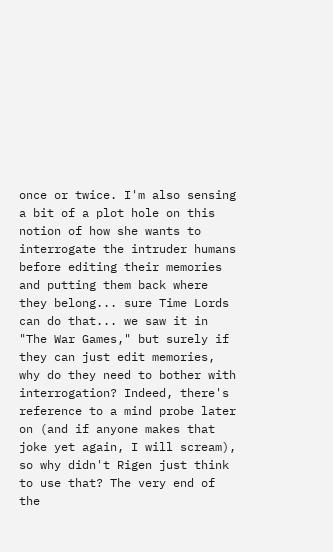once or twice. I'm also sensing a bit of a plot hole on this notion of how she wants to interrogate the intruder humans before editing their memories and putting them back where they belong... sure Time Lords can do that... we saw it in "The War Games," but surely if they can just edit memories, why do they need to bother with interrogation? Indeed, there's reference to a mind probe later on (and if anyone makes that joke yet again, I will scream), so why didn't Rigen just think to use that? The very end of the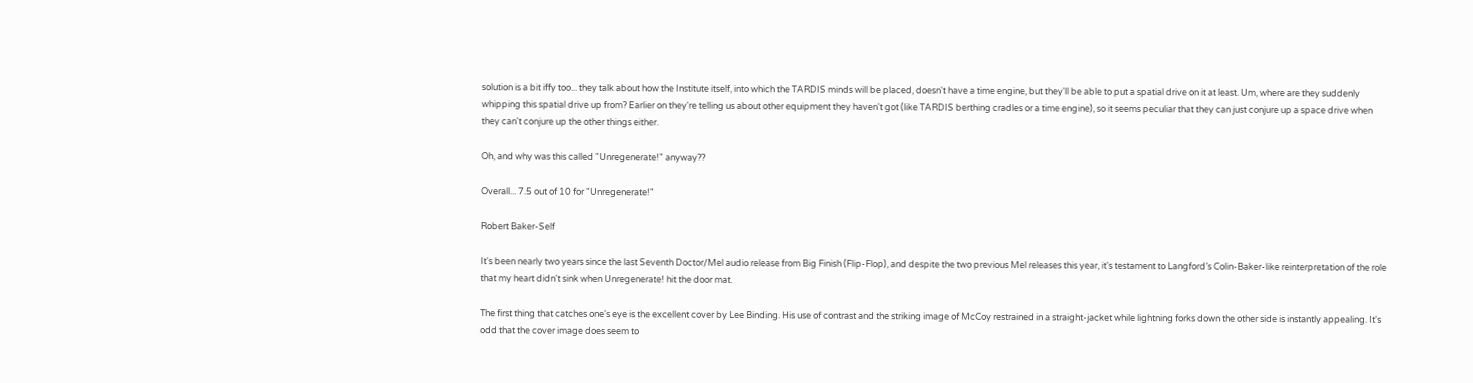solution is a bit iffy too... they talk about how the Institute itself, into which the TARDIS minds will be placed, doesn't have a time engine, but they'll be able to put a spatial drive on it at least. Um, where are they suddenly whipping this spatial drive up from? Earlier on they're telling us about other equipment they haven't got (like TARDIS berthing cradles or a time engine), so it seems peculiar that they can just conjure up a space drive when they can't conjure up the other things either.

Oh, and why was this called "Unregenerate!" anyway??

Overall... 7.5 out of 10 for "Unregenerate!"

Robert Baker-Self

It's been nearly two years since the last Seventh Doctor/Mel audio release from Big Finish (Flip-Flop), and despite the two previous Mel releases this year, it's testament to Langford’s Colin-Baker-like reinterpretation of the role that my heart didn't sink when Unregenerate! hit the door mat.

The first thing that catches one's eye is the excellent cover by Lee Binding. His use of contrast and the striking image of McCoy restrained in a straight-jacket while lightning forks down the other side is instantly appealing. It's odd that the cover image does seem to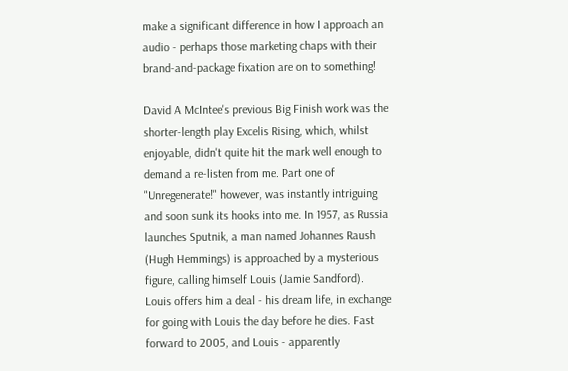make a significant difference in how I approach an audio - perhaps those marketing chaps with their brand-and-package fixation are on to something!

David A McIntee's previous Big Finish work was the shorter-length play Excelis Rising, which, whilst enjoyable, didn't quite hit the mark well enough to demand a re-listen from me. Part one of "Unregenerate!" however, was instantly intriguing and soon sunk its hooks into me. In 1957, as Russia launches Sputnik, a man named Johannes Raush (Hugh Hemmings) is approached by a mysterious figure, calling himself Louis (Jamie Sandford). Louis offers him a deal - his dream life, in exchange for going with Louis the day before he dies. Fast forward to 2005, and Louis - apparently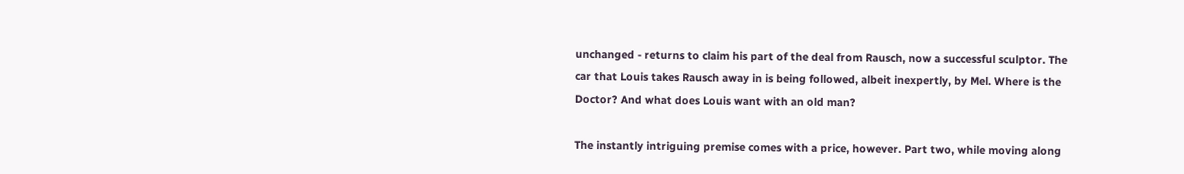unchanged - returns to claim his part of the deal from Rausch, now a successful sculptor. The car that Louis takes Rausch away in is being followed, albeit inexpertly, by Mel. Where is the Doctor? And what does Louis want with an old man?

The instantly intriguing premise comes with a price, however. Part two, while moving along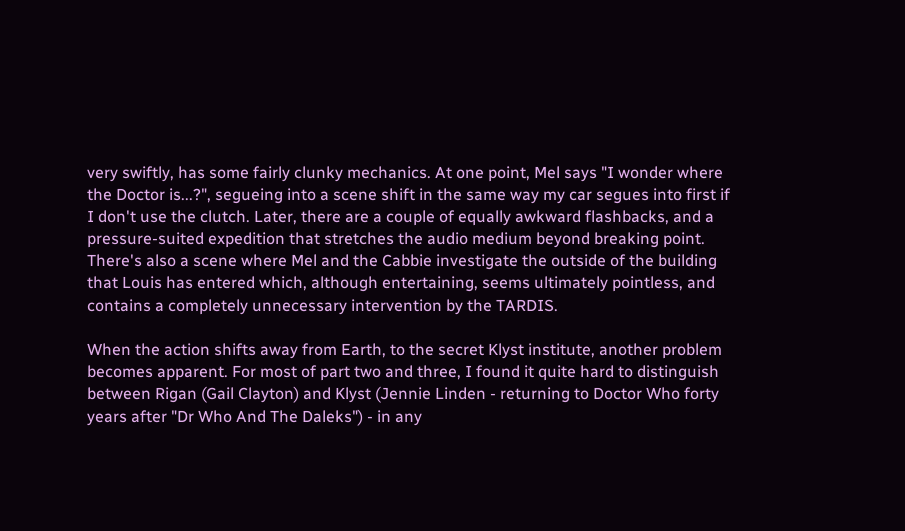very swiftly, has some fairly clunky mechanics. At one point, Mel says "I wonder where the Doctor is...?", segueing into a scene shift in the same way my car segues into first if I don't use the clutch. Later, there are a couple of equally awkward flashbacks, and a pressure-suited expedition that stretches the audio medium beyond breaking point. There's also a scene where Mel and the Cabbie investigate the outside of the building that Louis has entered which, although entertaining, seems ultimately pointless, and contains a completely unnecessary intervention by the TARDIS.

When the action shifts away from Earth, to the secret Klyst institute, another problem becomes apparent. For most of part two and three, I found it quite hard to distinguish between Rigan (Gail Clayton) and Klyst (Jennie Linden - returning to Doctor Who forty years after "Dr Who And The Daleks") - in any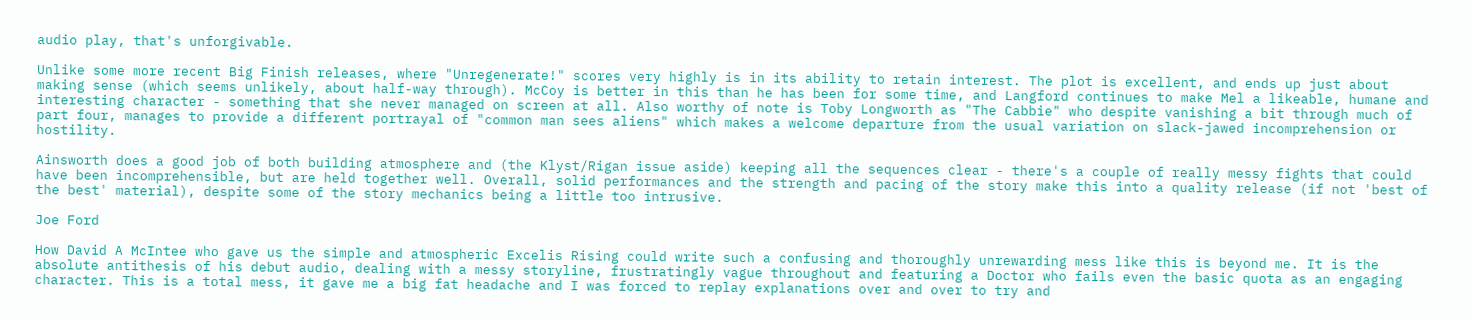audio play, that's unforgivable.

Unlike some more recent Big Finish releases, where "Unregenerate!" scores very highly is in its ability to retain interest. The plot is excellent, and ends up just about making sense (which seems unlikely, about half-way through). McCoy is better in this than he has been for some time, and Langford continues to make Mel a likeable, humane and interesting character - something that she never managed on screen at all. Also worthy of note is Toby Longworth as "The Cabbie" who despite vanishing a bit through much of part four, manages to provide a different portrayal of "common man sees aliens" which makes a welcome departure from the usual variation on slack-jawed incomprehension or hostility.

Ainsworth does a good job of both building atmosphere and (the Klyst/Rigan issue aside) keeping all the sequences clear - there's a couple of really messy fights that could have been incomprehensible, but are held together well. Overall, solid performances and the strength and pacing of the story make this into a quality release (if not 'best of the best' material), despite some of the story mechanics being a little too intrusive.

Joe Ford

How David A McIntee who gave us the simple and atmospheric Excelis Rising could write such a confusing and thoroughly unrewarding mess like this is beyond me. It is the absolute antithesis of his debut audio, dealing with a messy storyline, frustratingly vague throughout and featuring a Doctor who fails even the basic quota as an engaging character. This is a total mess, it gave me a big fat headache and I was forced to replay explanations over and over to try and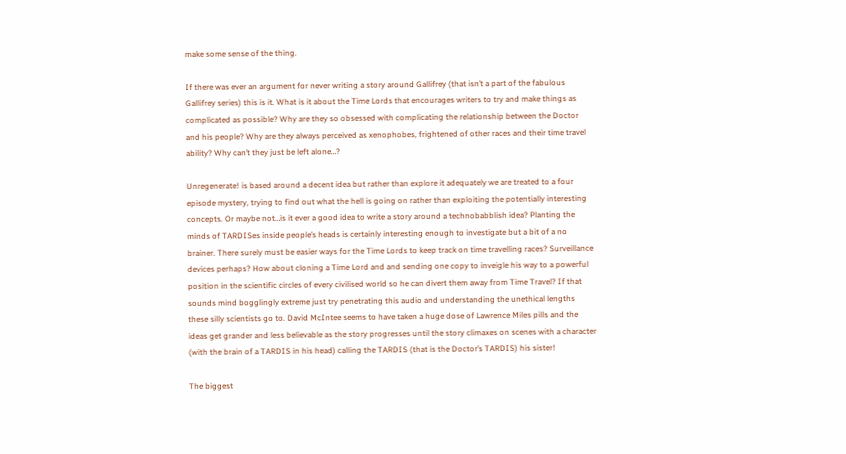make some sense of the thing.

If there was ever an argument for never writing a story around Gallifrey (that isn’t a part of the fabulous Gallifrey series) this is it. What is it about the Time Lords that encourages writers to try and make things as complicated as possible? Why are they so obsessed with complicating the relationship between the Doctor and his people? Why are they always perceived as xenophobes, frightened of other races and their time travel ability? Why can’t they just be left alone…?

Unregenerate! is based around a decent idea but rather than explore it adequately we are treated to a four episode mystery, trying to find out what the hell is going on rather than exploiting the potentially interesting concepts. Or maybe not…is it ever a good idea to write a story around a technobabblish idea? Planting the minds of TARDISes inside people’s heads is certainly interesting enough to investigate but a bit of a no brainer. There surely must be easier ways for the Time Lords to keep track on time travelling races? Surveillance devices perhaps? How about cloning a Time Lord and and sending one copy to inveigle his way to a powerful position in the scientific circles of every civilised world so he can divert them away from Time Travel? If that sounds mind bogglingly extreme just try penetrating this audio and understanding the unethical lengths these silly scientists go to. David McIntee seems to have taken a huge dose of Lawrence Miles pills and the ideas get grander and less believable as the story progresses until the story climaxes on scenes with a character (with the brain of a TARDIS in his head) calling the TARDIS (that is the Doctor’s TARDIS) his sister!

The biggest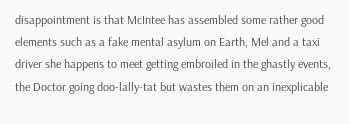disappointment is that McIntee has assembled some rather good elements such as a fake mental asylum on Earth, Mel and a taxi driver she happens to meet getting embroiled in the ghastly events, the Doctor going doo-lally-tat but wastes them on an inexplicable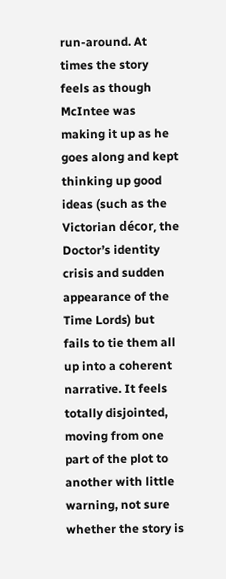run-around. At times the story feels as though McIntee was making it up as he goes along and kept thinking up good ideas (such as the Victorian décor, the Doctor’s identity crisis and sudden appearance of the Time Lords) but fails to tie them all up into a coherent narrative. It feels totally disjointed, moving from one part of the plot to another with little warning, not sure whether the story is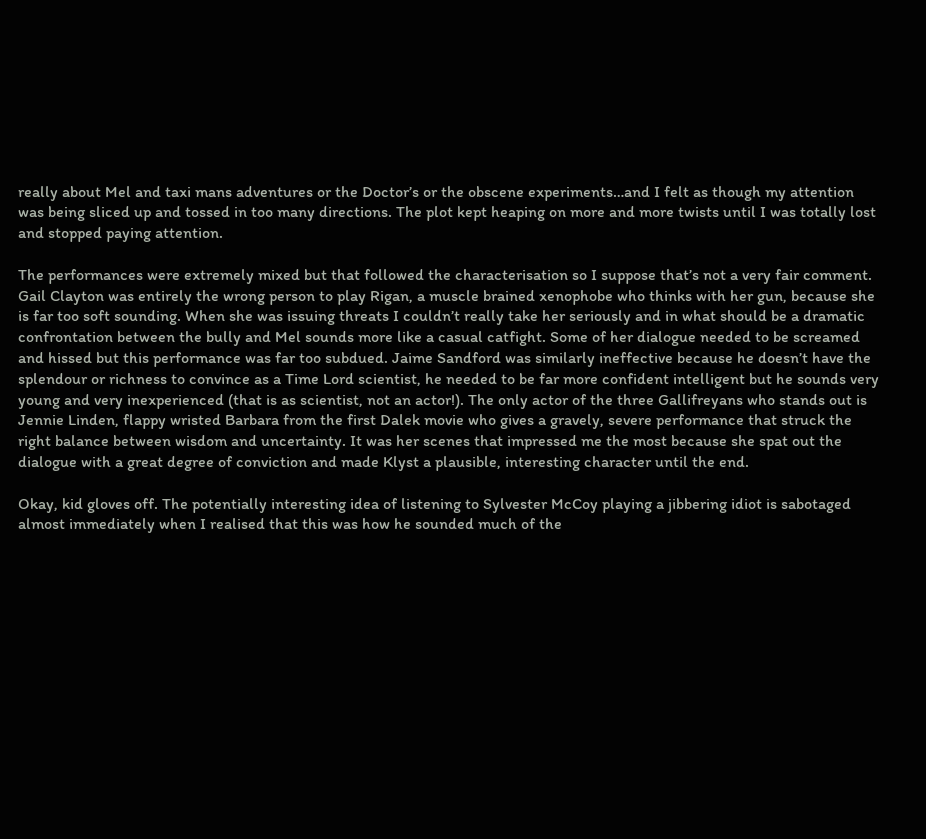really about Mel and taxi mans adventures or the Doctor’s or the obscene experiments…and I felt as though my attention was being sliced up and tossed in too many directions. The plot kept heaping on more and more twists until I was totally lost and stopped paying attention.

The performances were extremely mixed but that followed the characterisation so I suppose that’s not a very fair comment. Gail Clayton was entirely the wrong person to play Rigan, a muscle brained xenophobe who thinks with her gun, because she is far too soft sounding. When she was issuing threats I couldn’t really take her seriously and in what should be a dramatic confrontation between the bully and Mel sounds more like a casual catfight. Some of her dialogue needed to be screamed and hissed but this performance was far too subdued. Jaime Sandford was similarly ineffective because he doesn’t have the splendour or richness to convince as a Time Lord scientist, he needed to be far more confident intelligent but he sounds very young and very inexperienced (that is as scientist, not an actor!). The only actor of the three Gallifreyans who stands out is Jennie Linden, flappy wristed Barbara from the first Dalek movie who gives a gravely, severe performance that struck the right balance between wisdom and uncertainty. It was her scenes that impressed me the most because she spat out the dialogue with a great degree of conviction and made Klyst a plausible, interesting character until the end.

Okay, kid gloves off. The potentially interesting idea of listening to Sylvester McCoy playing a jibbering idiot is sabotaged almost immediately when I realised that this was how he sounded much of the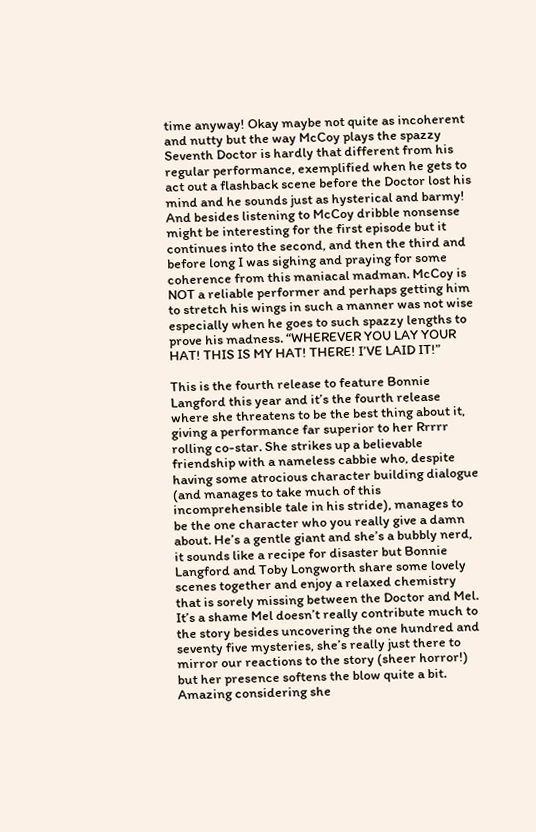time anyway! Okay maybe not quite as incoherent and nutty but the way McCoy plays the spazzy Seventh Doctor is hardly that different from his regular performance, exemplified when he gets to act out a flashback scene before the Doctor lost his mind and he sounds just as hysterical and barmy! And besides listening to McCoy dribble nonsense might be interesting for the first episode but it continues into the second, and then the third and before long I was sighing and praying for some coherence from this maniacal madman. McCoy is NOT a reliable performer and perhaps getting him to stretch his wings in such a manner was not wise especially when he goes to such spazzy lengths to prove his madness. “WHEREVER YOU LAY YOUR HAT! THIS IS MY HAT! THERE! I’VE LAID IT!”

This is the fourth release to feature Bonnie Langford this year and it’s the fourth release where she threatens to be the best thing about it, giving a performance far superior to her Rrrrr rolling co-star. She strikes up a believable friendship with a nameless cabbie who, despite having some atrocious character building dialogue (and manages to take much of this incomprehensible tale in his stride), manages to be the one character who you really give a damn about. He’s a gentle giant and she’s a bubbly nerd, it sounds like a recipe for disaster but Bonnie Langford and Toby Longworth share some lovely scenes together and enjoy a relaxed chemistry that is sorely missing between the Doctor and Mel. It’s a shame Mel doesn’t really contribute much to the story besides uncovering the one hundred and seventy five mysteries, she’s really just there to mirror our reactions to the story (sheer horror!) but her presence softens the blow quite a bit. Amazing considering she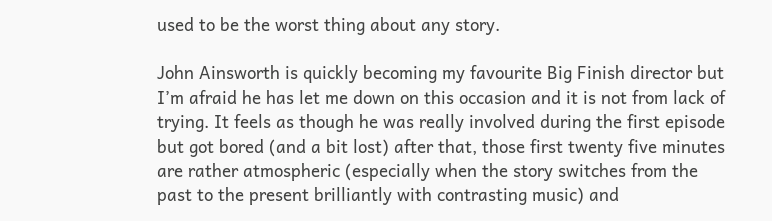used to be the worst thing about any story.

John Ainsworth is quickly becoming my favourite Big Finish director but I’m afraid he has let me down on this occasion and it is not from lack of trying. It feels as though he was really involved during the first episode but got bored (and a bit lost) after that, those first twenty five minutes are rather atmospheric (especially when the story switches from the past to the present brilliantly with contrasting music) and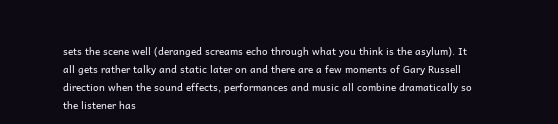sets the scene well (deranged screams echo through what you think is the asylum). It all gets rather talky and static later on and there are a few moments of Gary Russell direction when the sound effects, performances and music all combine dramatically so the listener has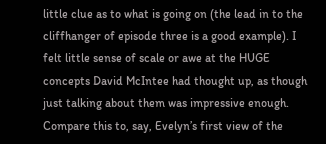little clue as to what is going on (the lead in to the cliffhanger of episode three is a good example). I felt little sense of scale or awe at the HUGE concepts David McIntee had thought up, as though just talking about them was impressive enough. Compare this to, say, Evelyn’s first view of the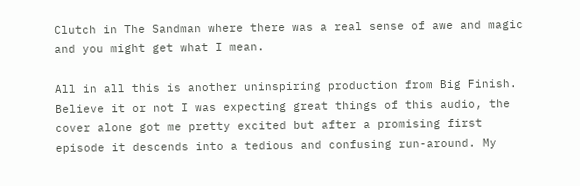Clutch in The Sandman where there was a real sense of awe and magic and you might get what I mean.

All in all this is another uninspiring production from Big Finish. Believe it or not I was expecting great things of this audio, the cover alone got me pretty excited but after a promising first episode it descends into a tedious and confusing run-around. My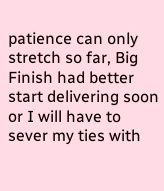patience can only stretch so far, Big Finish had better start delivering soon or I will have to sever my ties with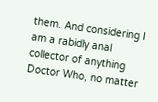them. And considering I am a rabidly anal collector of anything Doctor Who, no matter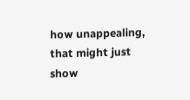how unappealing, that might just show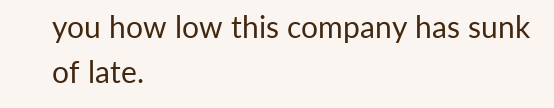you how low this company has sunk of late.